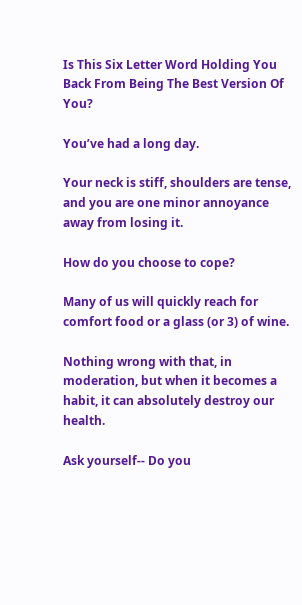Is This Six Letter Word Holding You Back From Being The Best Version Of You?

You’ve had a long day.

Your neck is stiff, shoulders are tense, and you are one minor annoyance away from losing it.

How do you choose to cope?

Many of us will quickly reach for comfort food or a glass (or 3) of wine.

Nothing wrong with that, in moderation, but when it becomes a habit, it can absolutely destroy our health.

Ask yourself-- Do you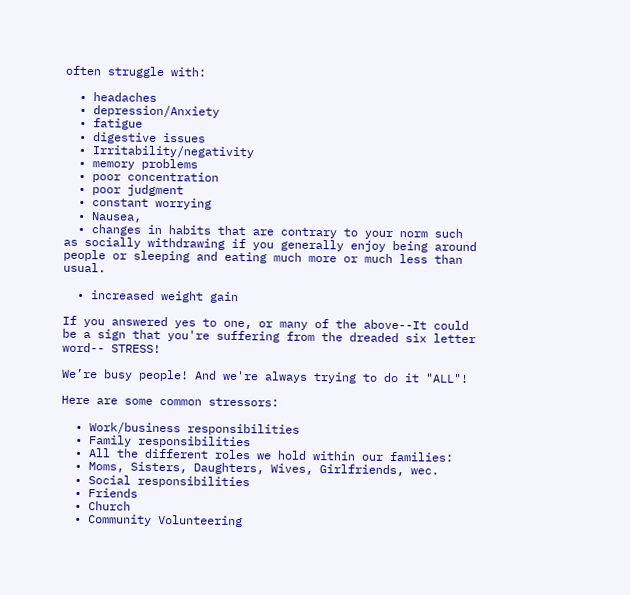often struggle with:

  • headaches
  • depression/Anxiety
  • fatigue
  • digestive issues
  • Irritability/negativity
  • memory problems
  • poor concentration
  • poor judgment
  • constant worrying
  • Nausea,
  • changes in habits that are contrary to your norm such as socially withdrawing if you generally enjoy being around people or sleeping and eating much more or much less than usual.

  • increased weight gain

If you answered yes to one, or many of the above--It could be a sign that you're suffering from the dreaded six letter word-- STRESS!

We’re busy people! And we're always trying to do it "ALL"!

Here are some common stressors:

  • Work/business responsibilities
  • Family responsibilities
  • All the different roles we hold within our families:
  • Moms, Sisters, Daughters, Wives, Girlfriends, wec.
  • Social responsibilities
  • Friends
  • Church
  • Community Volunteering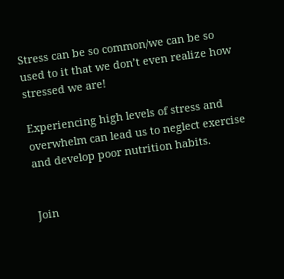Stress can be so common/we can be so used to it that we don’t even realize how stressed we are!

Experiencing high levels of stress and overwhelm can lead us to neglect exercise and develop poor nutrition habits.


Join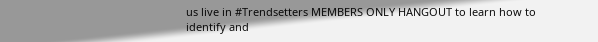us live in #Trendsetters MEMBERS ONLY HANGOUT to learn how to identify and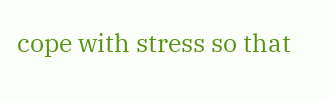cope with stress so that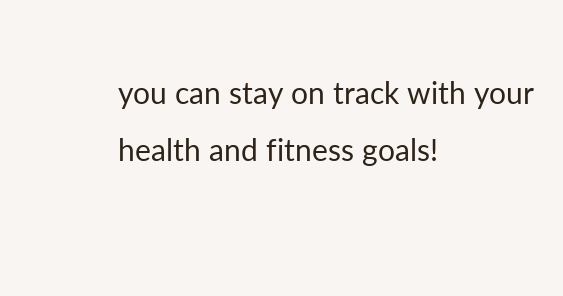you can stay on track with your health and fitness goals!